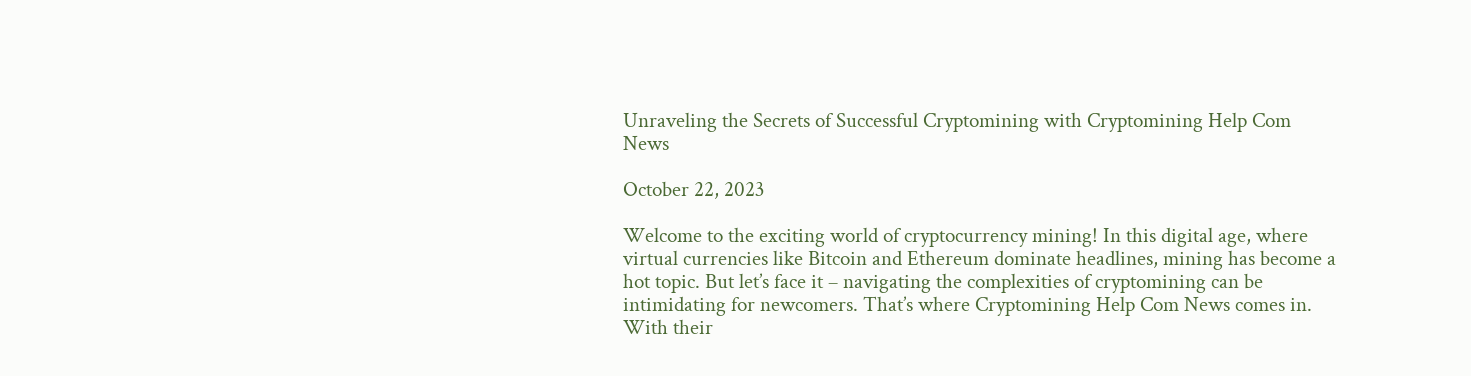Unraveling the Secrets of Successful Cryptomining with Cryptomining Help Com News

October 22, 2023

Welcome to the exciting world of cryptocurrency mining! In this digital age, where virtual currencies like Bitcoin and Ethereum dominate headlines, mining has become a hot topic. But let’s face it – navigating the complexities of cryptomining can be intimidating for newcomers. That’s where Cryptomining Help Com News comes in. With their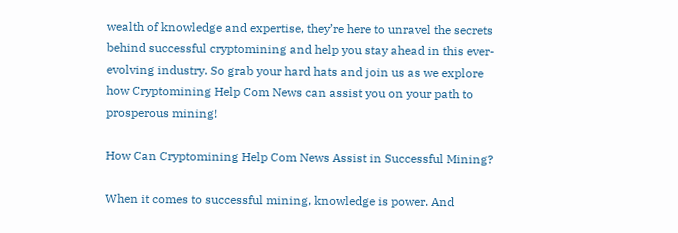wealth of knowledge and expertise, they’re here to unravel the secrets behind successful cryptomining and help you stay ahead in this ever-evolving industry. So grab your hard hats and join us as we explore how Cryptomining Help Com News can assist you on your path to prosperous mining!

How Can Cryptomining Help Com News Assist in Successful Mining?

When it comes to successful mining, knowledge is power. And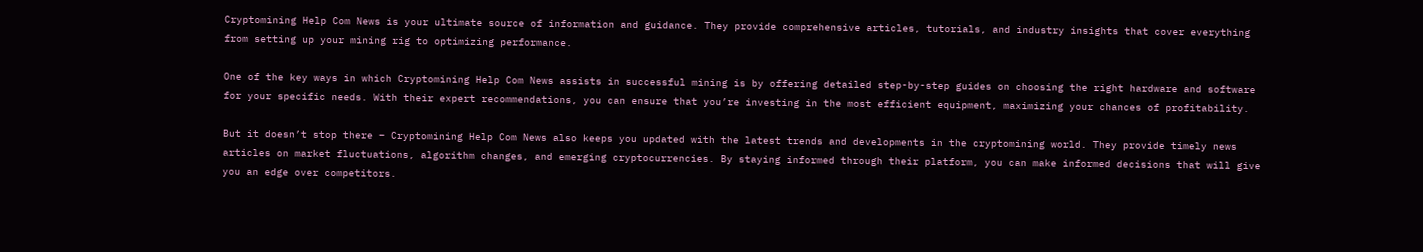Cryptomining Help Com News is your ultimate source of information and guidance. They provide comprehensive articles, tutorials, and industry insights that cover everything from setting up your mining rig to optimizing performance.

One of the key ways in which Cryptomining Help Com News assists in successful mining is by offering detailed step-by-step guides on choosing the right hardware and software for your specific needs. With their expert recommendations, you can ensure that you’re investing in the most efficient equipment, maximizing your chances of profitability.

But it doesn’t stop there – Cryptomining Help Com News also keeps you updated with the latest trends and developments in the cryptomining world. They provide timely news articles on market fluctuations, algorithm changes, and emerging cryptocurrencies. By staying informed through their platform, you can make informed decisions that will give you an edge over competitors.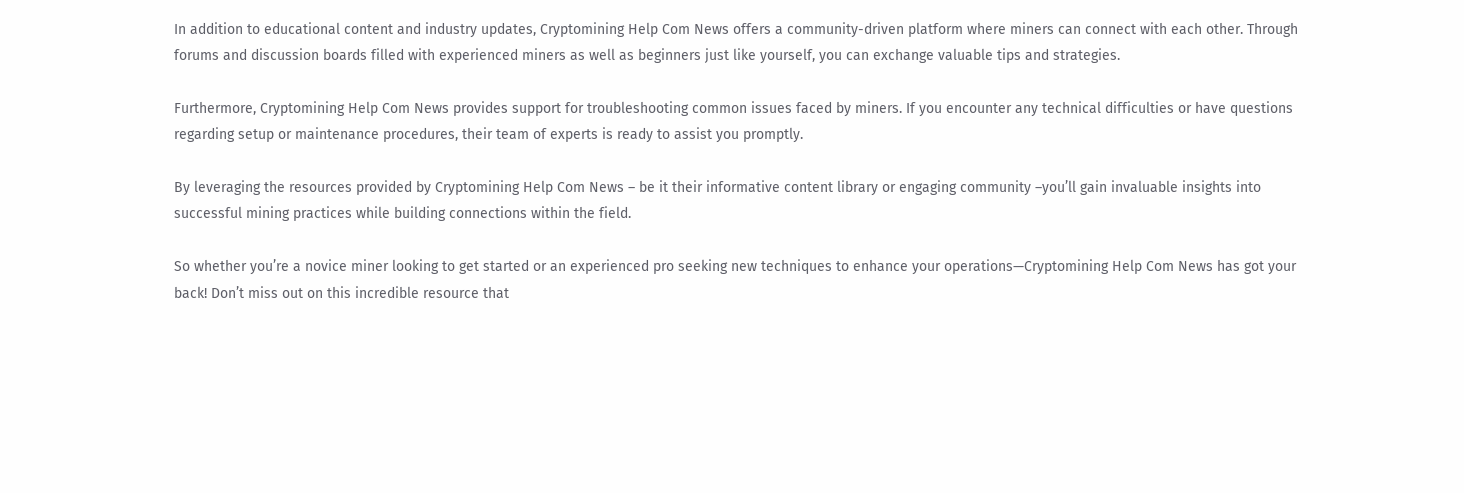In addition to educational content and industry updates, Cryptomining Help Com News offers a community-driven platform where miners can connect with each other. Through forums and discussion boards filled with experienced miners as well as beginners just like yourself, you can exchange valuable tips and strategies.

Furthermore, Cryptomining Help Com News provides support for troubleshooting common issues faced by miners. If you encounter any technical difficulties or have questions regarding setup or maintenance procedures, their team of experts is ready to assist you promptly.

By leveraging the resources provided by Cryptomining Help Com News – be it their informative content library or engaging community –you’ll gain invaluable insights into successful mining practices while building connections within the field.

So whether you’re a novice miner looking to get started or an experienced pro seeking new techniques to enhance your operations—Cryptomining Help Com News has got your back! Don’t miss out on this incredible resource that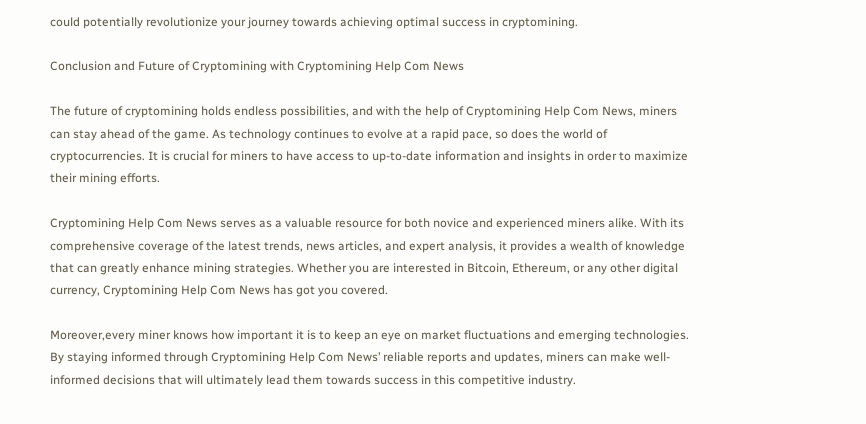could potentially revolutionize your journey towards achieving optimal success in cryptomining.

Conclusion and Future of Cryptomining with Cryptomining Help Com News

The future of cryptomining holds endless possibilities, and with the help of Cryptomining Help Com News, miners can stay ahead of the game. As technology continues to evolve at a rapid pace, so does the world of cryptocurrencies. It is crucial for miners to have access to up-to-date information and insights in order to maximize their mining efforts.

Cryptomining Help Com News serves as a valuable resource for both novice and experienced miners alike. With its comprehensive coverage of the latest trends, news articles, and expert analysis, it provides a wealth of knowledge that can greatly enhance mining strategies. Whether you are interested in Bitcoin, Ethereum, or any other digital currency, Cryptomining Help Com News has got you covered.

Moreover,every miner knows how important it is to keep an eye on market fluctuations and emerging technologies. By staying informed through Cryptomining Help Com News’ reliable reports and updates, miners can make well-informed decisions that will ultimately lead them towards success in this competitive industry.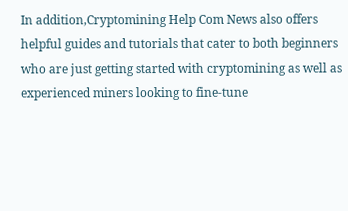In addition,Cryptomining Help Com News also offers helpful guides and tutorials that cater to both beginners who are just getting started with cryptomining as well as experienced miners looking to fine-tune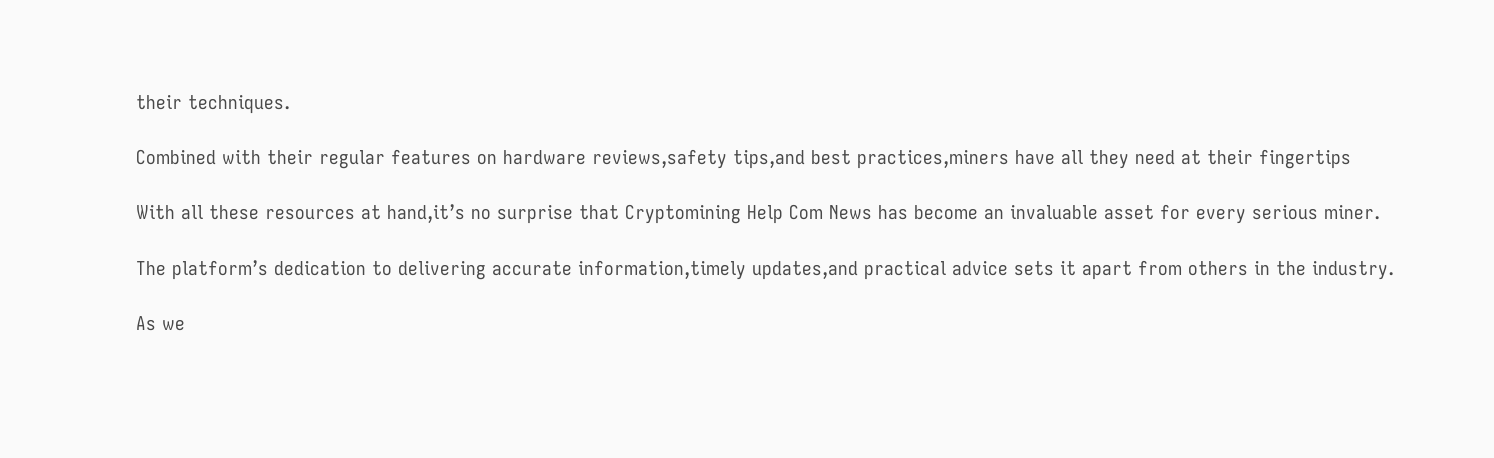their techniques.

Combined with their regular features on hardware reviews,safety tips,and best practices,miners have all they need at their fingertips

With all these resources at hand,it’s no surprise that Cryptomining Help Com News has become an invaluable asset for every serious miner.

The platform’s dedication to delivering accurate information,timely updates,and practical advice sets it apart from others in the industry.

As we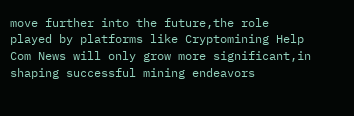move further into the future,the role played by platforms like Cryptomining Help Com News will only grow more significant,in shaping successful mining endeavors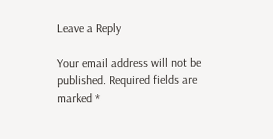Leave a Reply

Your email address will not be published. Required fields are marked *